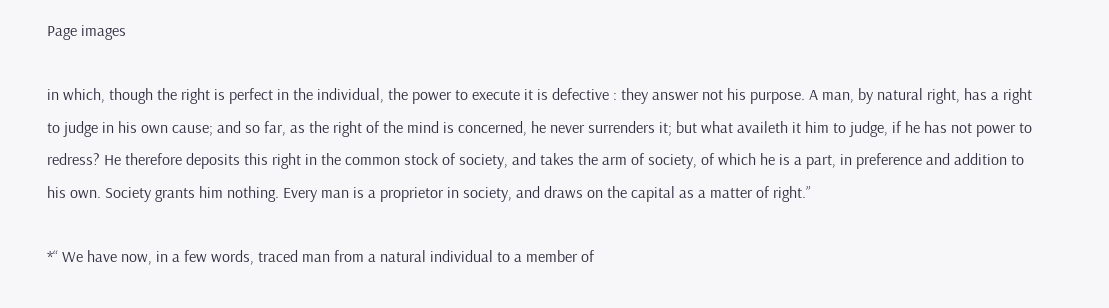Page images

in which, though the right is perfect in the individual, the power to execute it is defective : they answer not his purpose. A man, by natural right, has a right to judge in his own cause; and so far, as the right of the mind is concerned, he never surrenders it; but what availeth it him to judge, if he has not power to redress? He therefore deposits this right in the common stock of society, and takes the arm of society, of which he is a part, in preference and addition to his own. Society grants him nothing. Every man is a proprietor in society, and draws on the capital as a matter of right.”

*“ We have now, in a few words, traced man from a natural individual to a member of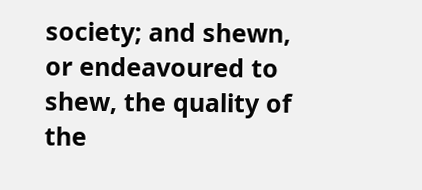society; and shewn, or endeavoured to shew, the quality of the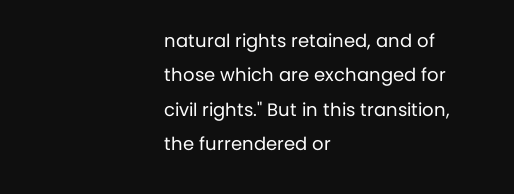natural rights retained, and of those which are exchanged for civil rights." But in this transition, the furrendered or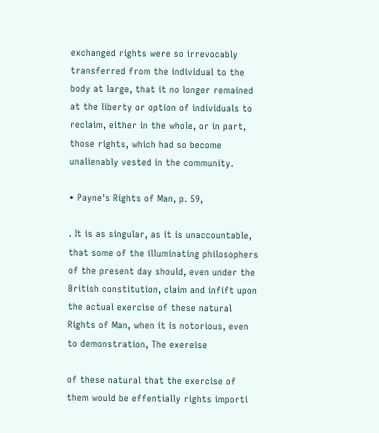exchanged rights were so irrevocably transferred from the individual to the body at large, that it no longer remained at the liberty or option of individuals to reclaim, either in the whole, or in part, those rights, which had so become unalienably vested in the community.

• Payne's Rights of Man, p. 59,

. It is as singular, as it is unaccountable, that some of the illuminating philosophers of the present day should, even under the British constitution, claim and infift upon the actual exercise of these natural Rights of Man, when it is notorious, even to demonstration, The exereise

of these natural that the exercise of them would be effentially rights importi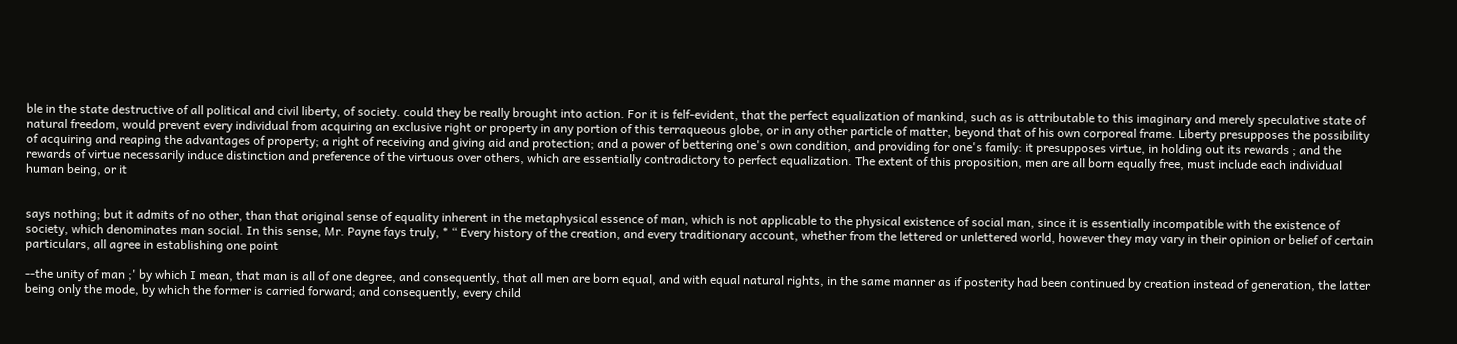ble in the state destructive of all political and civil liberty, of society. could they be really brought into action. For it is felf-evident, that the perfect equalization of mankind, such as is attributable to this imaginary and merely speculative state of natural freedom, would prevent every individual from acquiring an exclusive right or property in any portion of this terraqueous globe, or in any other particle of matter, beyond that of his own corporeal frame. Liberty presupposes the possibility of acquiring and reaping the advantages of property; a right of receiving and giving aid and protection; and a power of bettering one's own condition, and providing for one's family: it presupposes virtue, in holding out its rewards ; and the rewards of virtue necessarily induce distinction and preference of the virtuous over others, which are essentially contradictory to perfect equalization. The extent of this proposition, men are all born equally free, must include each individual human being, or it


says nothing; but it admits of no other, than that original sense of equality inherent in the metaphysical essence of man, which is not applicable to the physical existence of social man, since it is essentially incompatible with the existence of society, which denominates man social. In this sense, Mr. Payne fays truly, * “ Every history of the creation, and every traditionary account, whether from the lettered or unlettered world, however they may vary in their opinion or belief of certain particulars, all agree in establishing one point

--the unity of man ;' by which I mean, that man is all of one degree, and consequently, that all men are born equal, and with equal natural rights, in the same manner as if posterity had been continued by creation instead of generation, the latter being only the mode, by which the former is carried forward; and consequently, every child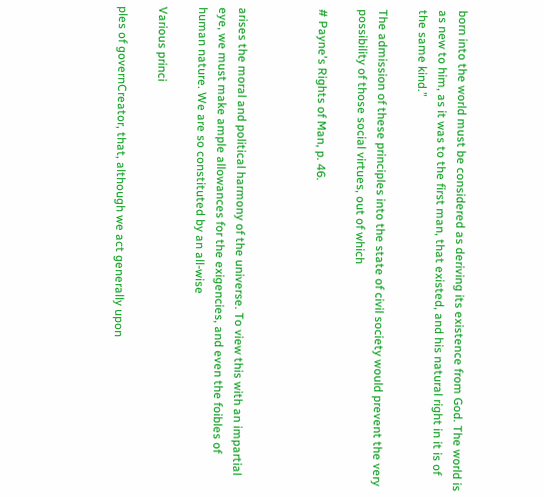born into the world must be considered as deriving its existence from God. The world is as new to him, as it was to the first man, that existed, and his natural right in it is of the same kind.”

The admission of these principles into the state of civil society would prevent the very possibility of those social virtues, out of which

# Payne's Rights of Man, p. 46.



arises the moral and political harmony of the universe. To view this with an impartial eye, we must make ample allowances for the exigencies, and even the foibles of human nature. We are so constituted by an all-wise

Various princi

ples of governCreator, that, although we act generally upon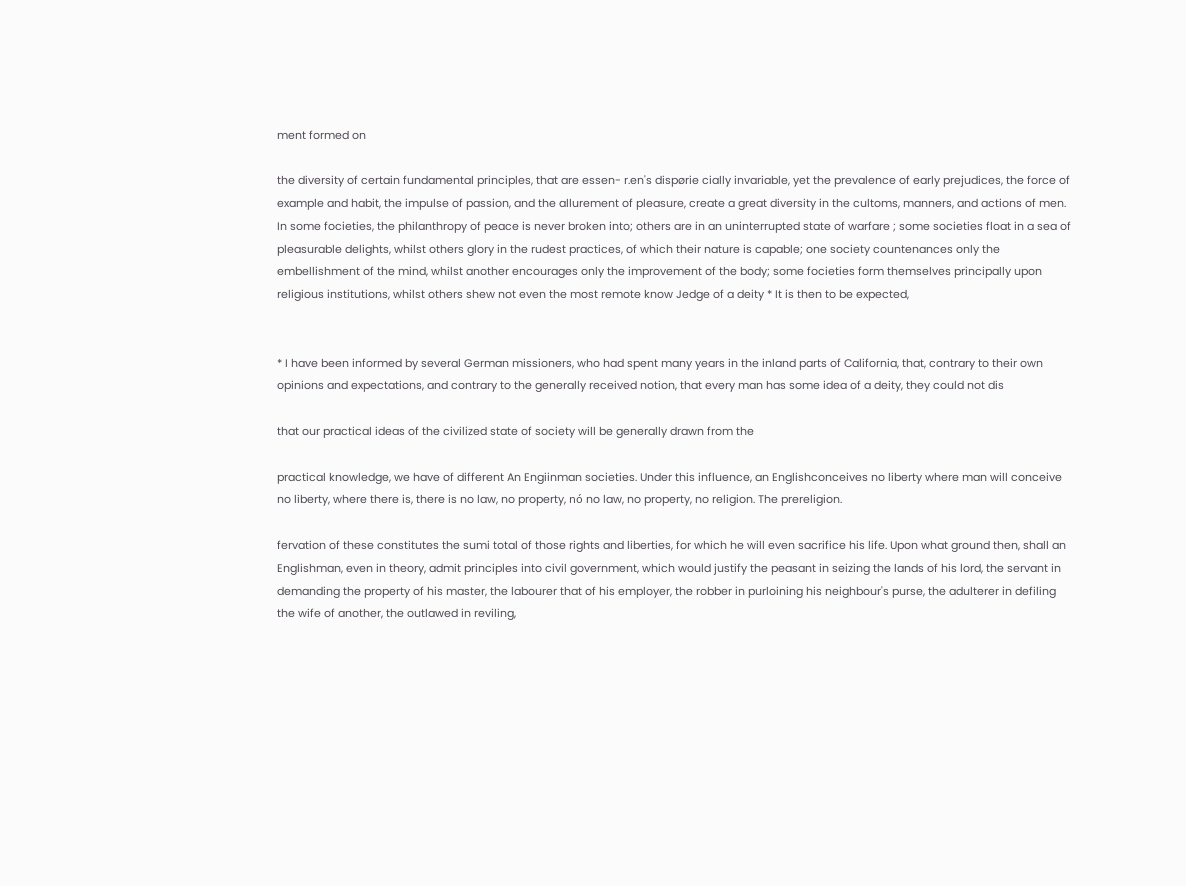ment formed on

the diversity of certain fundamental principles, that are essen- r.en's dispørie cially invariable, yet the prevalence of early prejudices, the force of example and habit, the impulse of passion, and the allurement of pleasure, create a great diversity in the cultoms, manners, and actions of men. In some focieties, the philanthropy of peace is never broken into; others are in an uninterrupted state of warfare ; some societies float in a sea of pleasurable delights, whilst others glory in the rudest practices, of which their nature is capable; one society countenances only the embellishment of the mind, whilst another encourages only the improvement of the body; some focieties form themselves principally upon religious institutions, whilst others shew not even the most remote know Jedge of a deity * It is then to be expected,


* I have been informed by several German missioners, who had spent many years in the inland parts of California, that, contrary to their own opinions and expectations, and contrary to the generally received notion, that every man has some idea of a deity, they could not dis

that our practical ideas of the civilized state of society will be generally drawn from the

practical knowledge, we have of different An Engiinman societies. Under this influence, an Englishconceives no liberty where man will conceive no liberty, where there is, there is no law, no property, nó no law, no property, no religion. The prereligion.

fervation of these constitutes the sumi total of those rights and liberties, for which he will even sacrifice his life. Upon what ground then, shall an Englishman, even in theory, admit principles into civil government, which would justify the peasant in seizing the lands of his lord, the servant in demanding the property of his master, the labourer that of his employer, the robber in purloining his neighbour's purse, the adulterer in defiling the wife of another, the outlawed in reviling,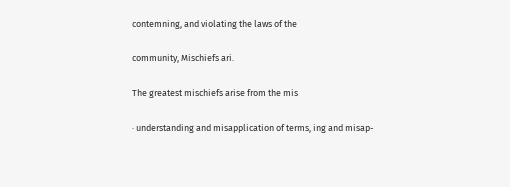contemning, and violating the laws of the

community, Mischiefs ari.

The greatest mischiefs arise from the mis

· understanding and misapplication of terms, ing and misap-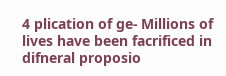4 plication of ge- Millions of lives have been facrificed in difneral proposio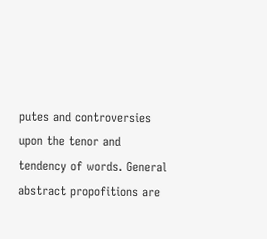putes and controversies upon the tenor and tendency of words. General abstract propofitions are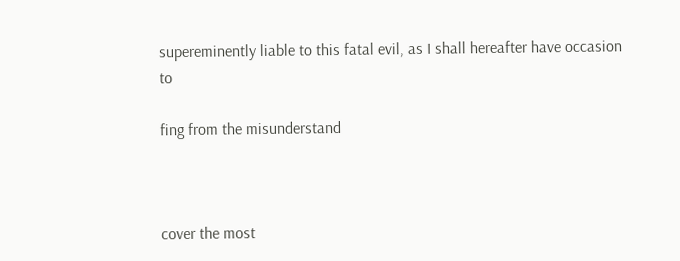supereminently liable to this fatal evil, as I shall hereafter have occasion to

fing from the misunderstand



cover the most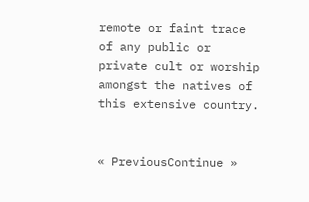remote or faint trace of any public or private cult or worship amongst the natives of this extensive country.


« PreviousContinue »